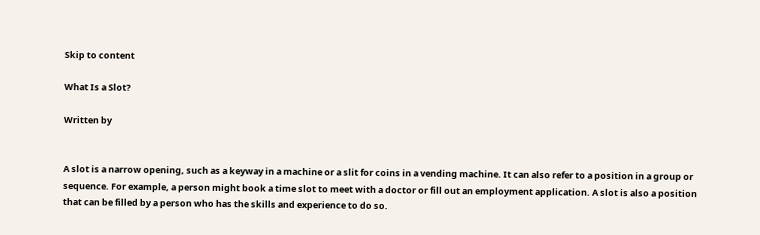Skip to content

What Is a Slot?

Written by


A slot is a narrow opening, such as a keyway in a machine or a slit for coins in a vending machine. It can also refer to a position in a group or sequence. For example, a person might book a time slot to meet with a doctor or fill out an employment application. A slot is also a position that can be filled by a person who has the skills and experience to do so.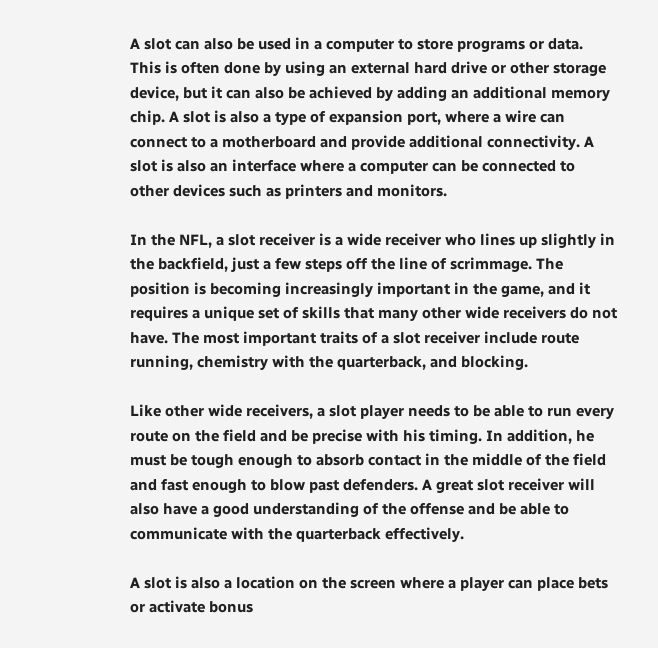A slot can also be used in a computer to store programs or data. This is often done by using an external hard drive or other storage device, but it can also be achieved by adding an additional memory chip. A slot is also a type of expansion port, where a wire can connect to a motherboard and provide additional connectivity. A slot is also an interface where a computer can be connected to other devices such as printers and monitors.

In the NFL, a slot receiver is a wide receiver who lines up slightly in the backfield, just a few steps off the line of scrimmage. The position is becoming increasingly important in the game, and it requires a unique set of skills that many other wide receivers do not have. The most important traits of a slot receiver include route running, chemistry with the quarterback, and blocking.

Like other wide receivers, a slot player needs to be able to run every route on the field and be precise with his timing. In addition, he must be tough enough to absorb contact in the middle of the field and fast enough to blow past defenders. A great slot receiver will also have a good understanding of the offense and be able to communicate with the quarterback effectively.

A slot is also a location on the screen where a player can place bets or activate bonus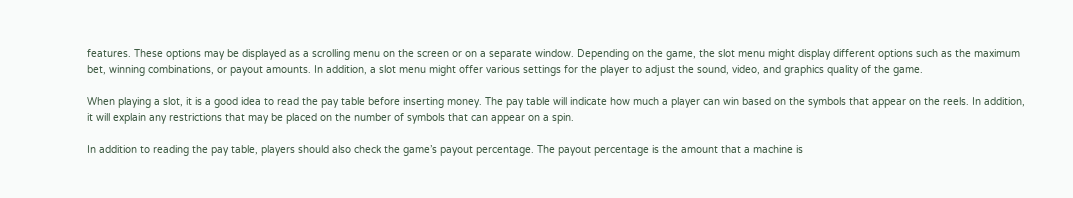features. These options may be displayed as a scrolling menu on the screen or on a separate window. Depending on the game, the slot menu might display different options such as the maximum bet, winning combinations, or payout amounts. In addition, a slot menu might offer various settings for the player to adjust the sound, video, and graphics quality of the game.

When playing a slot, it is a good idea to read the pay table before inserting money. The pay table will indicate how much a player can win based on the symbols that appear on the reels. In addition, it will explain any restrictions that may be placed on the number of symbols that can appear on a spin.

In addition to reading the pay table, players should also check the game’s payout percentage. The payout percentage is the amount that a machine is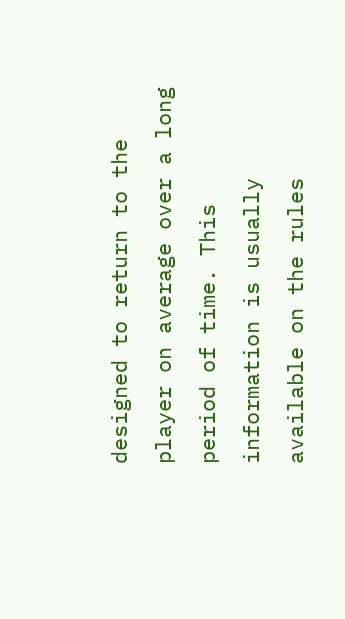designed to return to the player on average over a long period of time. This information is usually available on the rules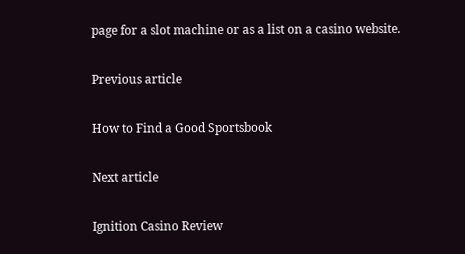page for a slot machine or as a list on a casino website.

Previous article

How to Find a Good Sportsbook

Next article

Ignition Casino Review